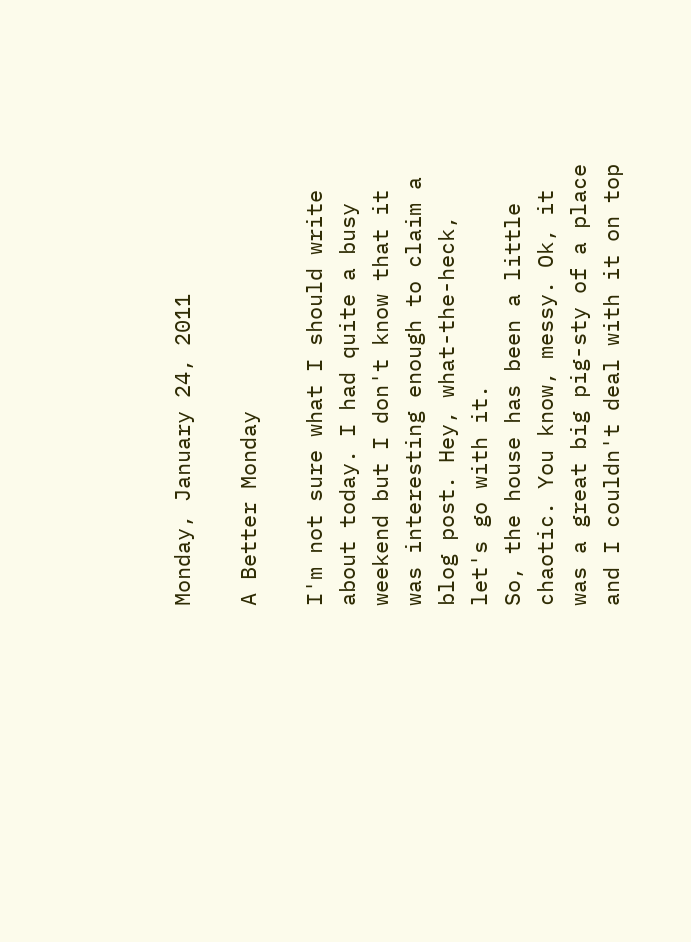Monday, January 24, 2011

A Better Monday

I'm not sure what I should write about today. I had quite a busy weekend but I don't know that it was interesting enough to claim a blog post. Hey, what-the-heck, let's go with it.
So, the house has been a little chaotic. You know, messy. Ok, it was a great big pig-sty of a place and I couldn't deal with it on top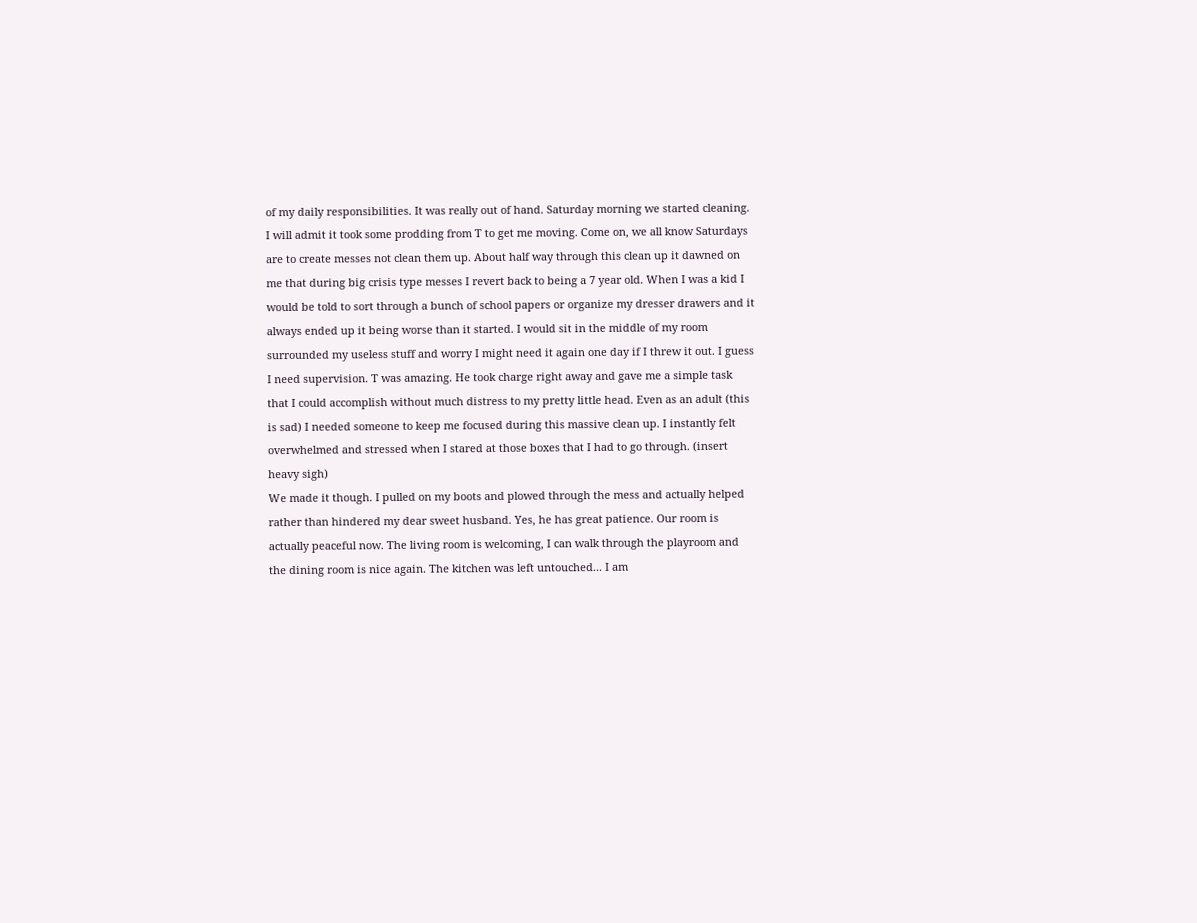of my daily responsibilities. It was really out of hand. Saturday morning we started cleaning. I will admit it took some prodding from T to get me moving. Come on, we all know Saturdays are to create messes not clean them up. About half way through this clean up it dawned on me that during big crisis type messes I revert back to being a 7 year old. When I was a kid I would be told to sort through a bunch of school papers or organize my dresser drawers and it always ended up it being worse than it started. I would sit in the middle of my room surrounded my useless stuff and worry I might need it again one day if I threw it out. I guess I need supervision. T was amazing. He took charge right away and gave me a simple task that I could accomplish without much distress to my pretty little head. Even as an adult (this is sad) I needed someone to keep me focused during this massive clean up. I instantly felt overwhelmed and stressed when I stared at those boxes that I had to go through. (insert heavy sigh)
We made it though. I pulled on my boots and plowed through the mess and actually helped rather than hindered my dear sweet husband. Yes, he has great patience. Our room is actually peaceful now. The living room is welcoming, I can walk through the playroom and the dining room is nice again. The kitchen was left untouched... I am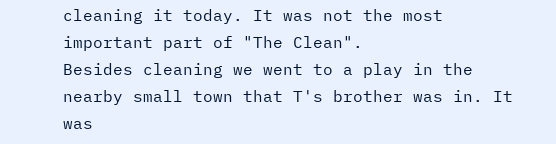cleaning it today. It was not the most important part of "The Clean".
Besides cleaning we went to a play in the nearby small town that T's brother was in. It was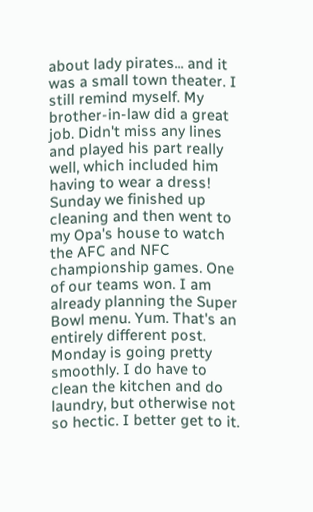about lady pirates... and it was a small town theater. I still remind myself. My brother-in-law did a great job. Didn't miss any lines and played his part really well, which included him having to wear a dress! Sunday we finished up cleaning and then went to my Opa's house to watch the AFC and NFC championship games. One of our teams won. I am already planning the Super Bowl menu. Yum. That's an entirely different post.
Monday is going pretty smoothly. I do have to clean the kitchen and do laundry, but otherwise not so hectic. I better get to it.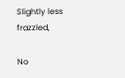Slightly less frazzled,

No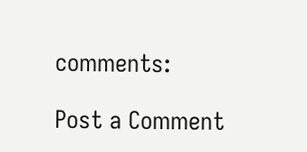comments:

Post a Comment